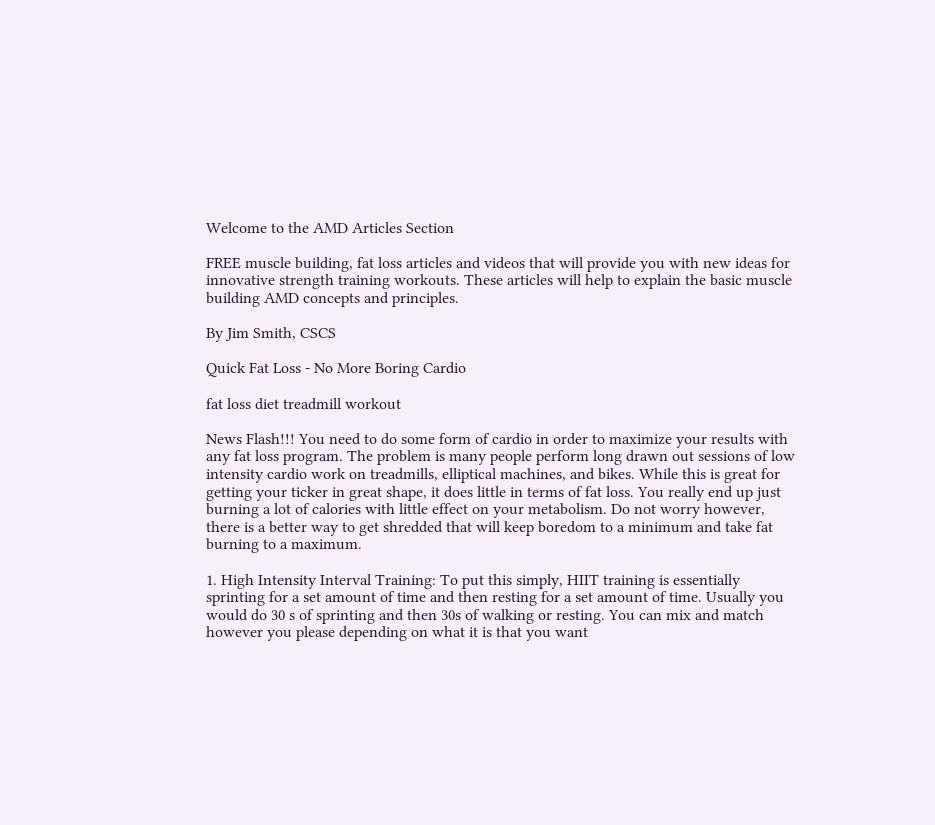Welcome to the AMD Articles Section

FREE muscle building, fat loss articles and videos that will provide you with new ideas for innovative strength training workouts. These articles will help to explain the basic muscle building AMD concepts and principles.

By Jim Smith, CSCS

Quick Fat Loss - No More Boring Cardio

fat loss diet treadmill workout

News Flash!!! You need to do some form of cardio in order to maximize your results with any fat loss program. The problem is many people perform long drawn out sessions of low intensity cardio work on treadmills, elliptical machines, and bikes. While this is great for getting your ticker in great shape, it does little in terms of fat loss. You really end up just burning a lot of calories with little effect on your metabolism. Do not worry however, there is a better way to get shredded that will keep boredom to a minimum and take fat burning to a maximum.

1. High Intensity Interval Training: To put this simply, HIIT training is essentially sprinting for a set amount of time and then resting for a set amount of time. Usually you would do 30 s of sprinting and then 30s of walking or resting. You can mix and match however you please depending on what it is that you want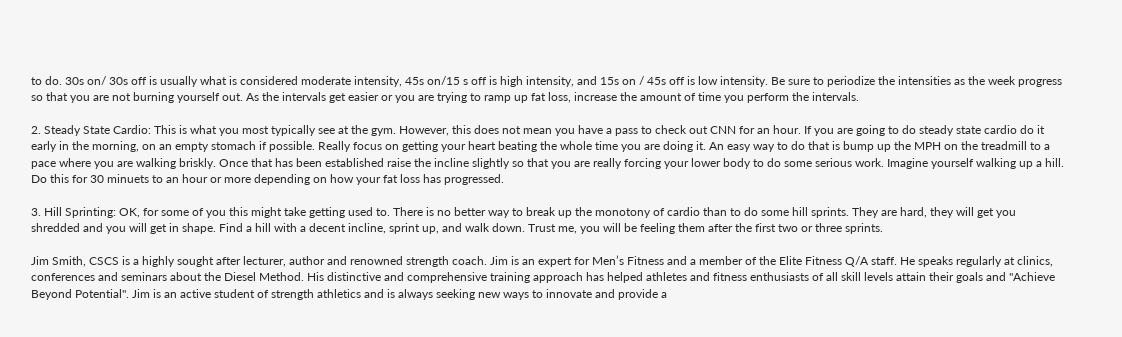to do. 30s on/ 30s off is usually what is considered moderate intensity, 45s on/15 s off is high intensity, and 15s on / 45s off is low intensity. Be sure to periodize the intensities as the week progress so that you are not burning yourself out. As the intervals get easier or you are trying to ramp up fat loss, increase the amount of time you perform the intervals.

2. Steady State Cardio: This is what you most typically see at the gym. However, this does not mean you have a pass to check out CNN for an hour. If you are going to do steady state cardio do it early in the morning, on an empty stomach if possible. Really focus on getting your heart beating the whole time you are doing it. An easy way to do that is bump up the MPH on the treadmill to a pace where you are walking briskly. Once that has been established raise the incline slightly so that you are really forcing your lower body to do some serious work. Imagine yourself walking up a hill. Do this for 30 minuets to an hour or more depending on how your fat loss has progressed.

3. Hill Sprinting: OK, for some of you this might take getting used to. There is no better way to break up the monotony of cardio than to do some hill sprints. They are hard, they will get you shredded and you will get in shape. Find a hill with a decent incline, sprint up, and walk down. Trust me, you will be feeling them after the first two or three sprints.

Jim Smith, CSCS is a highly sought after lecturer, author and renowned strength coach. Jim is an expert for Men’s Fitness and a member of the Elite Fitness Q/A staff. He speaks regularly at clinics, conferences and seminars about the Diesel Method. His distinctive and comprehensive training approach has helped athletes and fitness enthusiasts of all skill levels attain their goals and "Achieve Beyond Potential". Jim is an active student of strength athletics and is always seeking new ways to innovate and provide a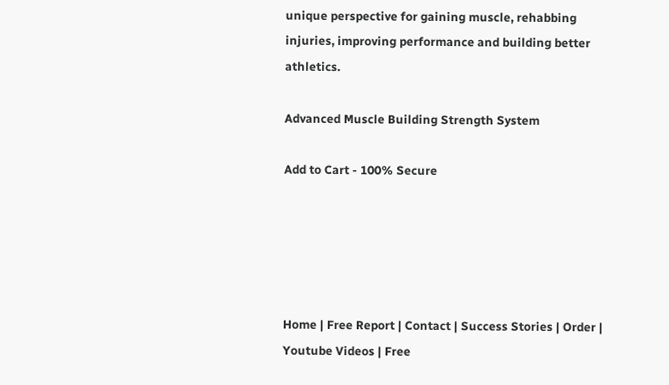unique perspective for gaining muscle, rehabbing injuries, improving performance and building better athletics.

Advanced Muscle Building Strength System

Add to Cart - 100% Secure





Home | Free Report | Contact | Success Stories | Order | Youtube Videos | Free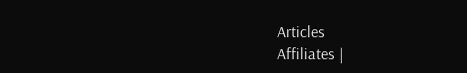Articles
Affiliates |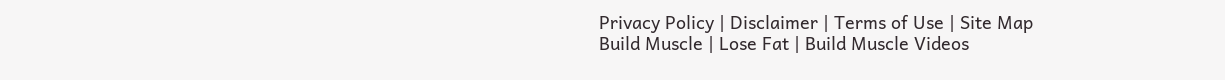Privacy Policy | Disclaimer | Terms of Use | Site Map
Build Muscle | Lose Fat | Build Muscle Videos